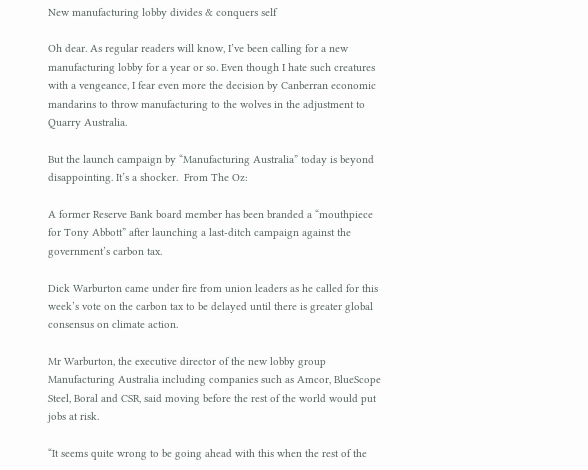New manufacturing lobby divides & conquers self

Oh dear. As regular readers will know, I’ve been calling for a new manufacturing lobby for a year or so. Even though I hate such creatures with a vengeance, I fear even more the decision by Canberran economic mandarins to throw manufacturing to the wolves in the adjustment to Quarry Australia.

But the launch campaign by “Manufacturing Australia” today is beyond disappointing. It’s a shocker.  From The Oz:

A former Reserve Bank board member has been branded a “mouthpiece for Tony Abbott” after launching a last-ditch campaign against the government’s carbon tax.

Dick Warburton came under fire from union leaders as he called for this week’s vote on the carbon tax to be delayed until there is greater global consensus on climate action.

Mr Warburton, the executive director of the new lobby group Manufacturing Australia including companies such as Amcor, BlueScope Steel, Boral and CSR, said moving before the rest of the world would put jobs at risk.

“It seems quite wrong to be going ahead with this when the rest of the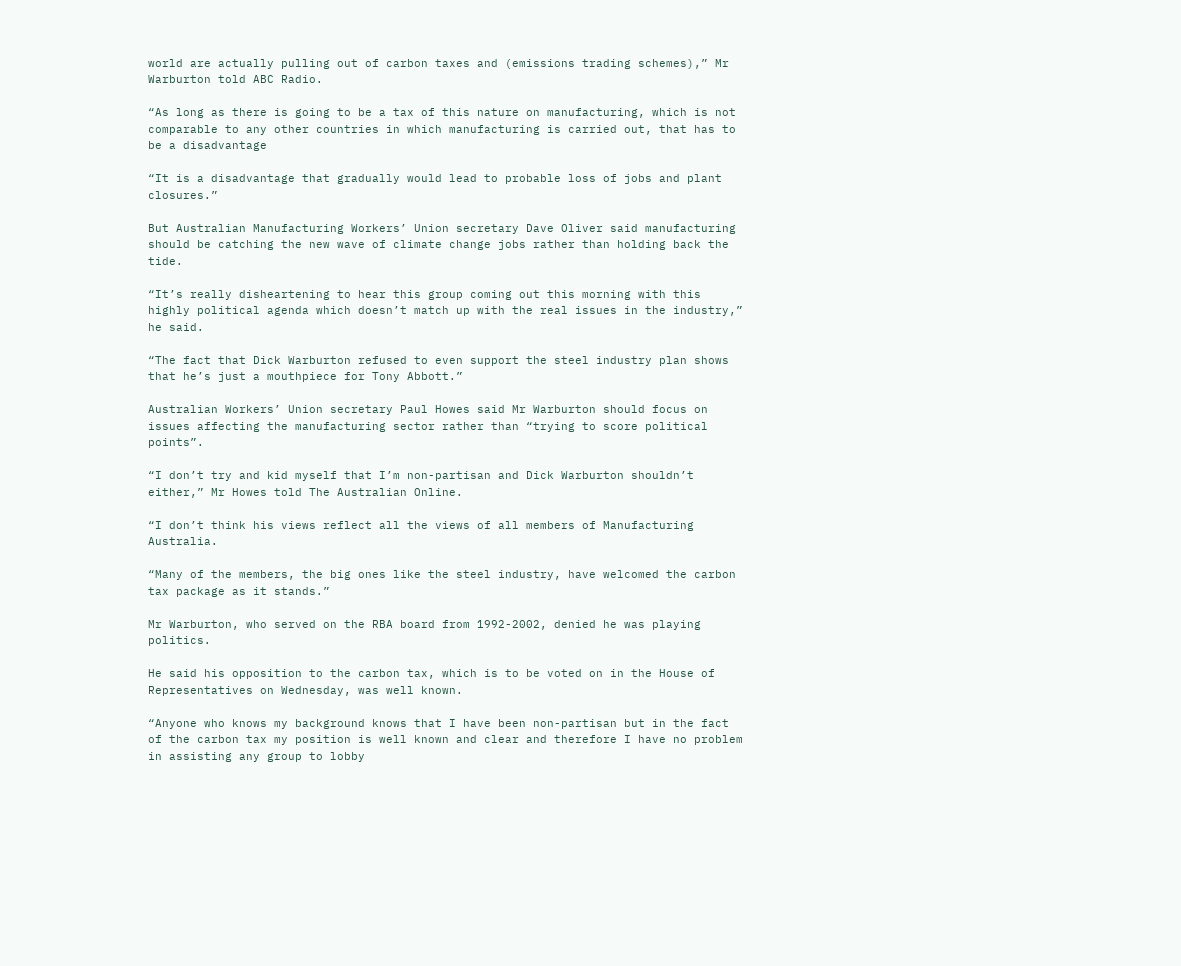world are actually pulling out of carbon taxes and (emissions trading schemes),” Mr Warburton told ABC Radio.

“As long as there is going to be a tax of this nature on manufacturing, which is not comparable to any other countries in which manufacturing is carried out, that has to be a disadvantage

“It is a disadvantage that gradually would lead to probable loss of jobs and plant closures.”

But Australian Manufacturing Workers’ Union secretary Dave Oliver said manufacturing should be catching the new wave of climate change jobs rather than holding back the tide.

“It’s really disheartening to hear this group coming out this morning with this highly political agenda which doesn’t match up with the real issues in the industry,” he said.

“The fact that Dick Warburton refused to even support the steel industry plan shows that he’s just a mouthpiece for Tony Abbott.”

Australian Workers’ Union secretary Paul Howes said Mr Warburton should focus on issues affecting the manufacturing sector rather than “trying to score political points”.

“I don’t try and kid myself that I’m non-partisan and Dick Warburton shouldn’t either,” Mr Howes told The Australian Online.

“I don’t think his views reflect all the views of all members of Manufacturing Australia.

“Many of the members, the big ones like the steel industry, have welcomed the carbon tax package as it stands.”

Mr Warburton, who served on the RBA board from 1992-2002, denied he was playing politics.

He said his opposition to the carbon tax, which is to be voted on in the House of Representatives on Wednesday, was well known.

“Anyone who knows my background knows that I have been non-partisan but in the fact of the carbon tax my position is well known and clear and therefore I have no problem in assisting any group to lobby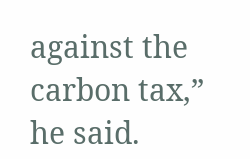against the carbon tax,” he said.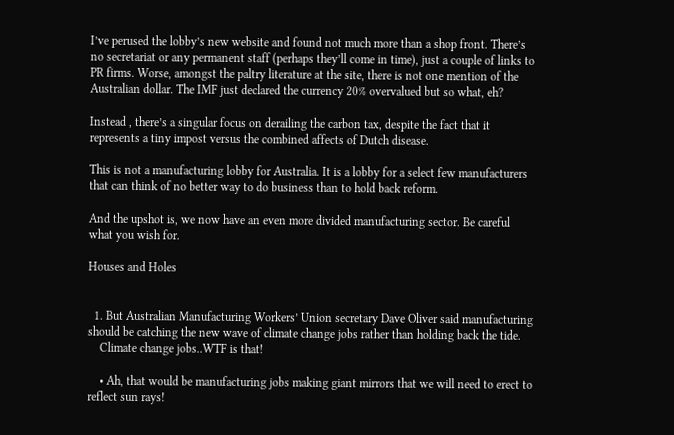I’ve perused the lobby’s new website and found not much more than a shop front. There’s no secretariat or any permanent staff (perhaps they’ll come in time), just a couple of links to PR firms. Worse, amongst the paltry literature at the site, there is not one mention of the Australian dollar. The IMF just declared the currency 20% overvalued but so what, eh?

Instead , there’s a singular focus on derailing the carbon tax, despite the fact that it represents a tiny impost versus the combined affects of Dutch disease.

This is not a manufacturing lobby for Australia. It is a lobby for a select few manufacturers that can think of no better way to do business than to hold back reform.

And the upshot is, we now have an even more divided manufacturing sector. Be careful what you wish for.

Houses and Holes


  1. But Australian Manufacturing Workers’ Union secretary Dave Oliver said manufacturing should be catching the new wave of climate change jobs rather than holding back the tide.
    Climate change jobs..WTF is that!

    • Ah, that would be manufacturing jobs making giant mirrors that we will need to erect to reflect sun rays!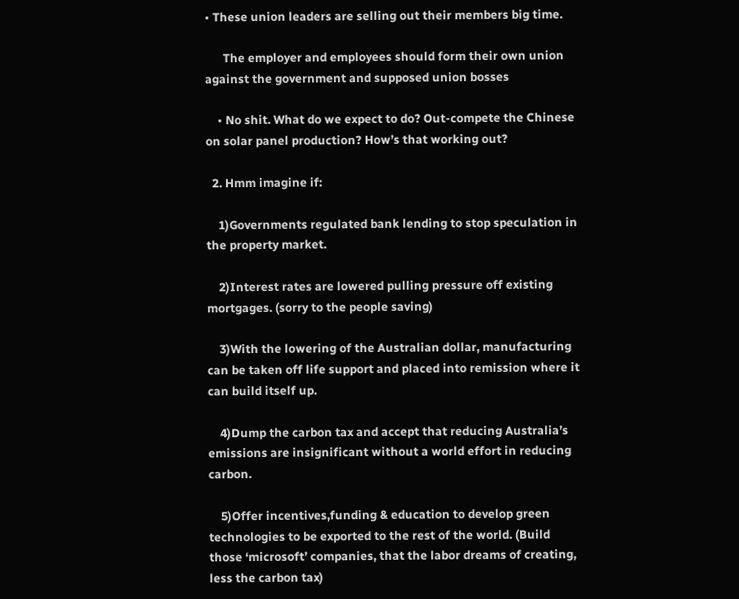• These union leaders are selling out their members big time.

      The employer and employees should form their own union against the government and supposed union bosses

    • No shit. What do we expect to do? Out-compete the Chinese on solar panel production? How’s that working out?

  2. Hmm imagine if:

    1)Governments regulated bank lending to stop speculation in the property market.

    2)Interest rates are lowered pulling pressure off existing mortgages. (sorry to the people saving)

    3)With the lowering of the Australian dollar, manufacturing can be taken off life support and placed into remission where it can build itself up.

    4)Dump the carbon tax and accept that reducing Australia’s emissions are insignificant without a world effort in reducing carbon.

    5)Offer incentives,funding & education to develop green technologies to be exported to the rest of the world. (Build those ‘microsoft’ companies, that the labor dreams of creating, less the carbon tax)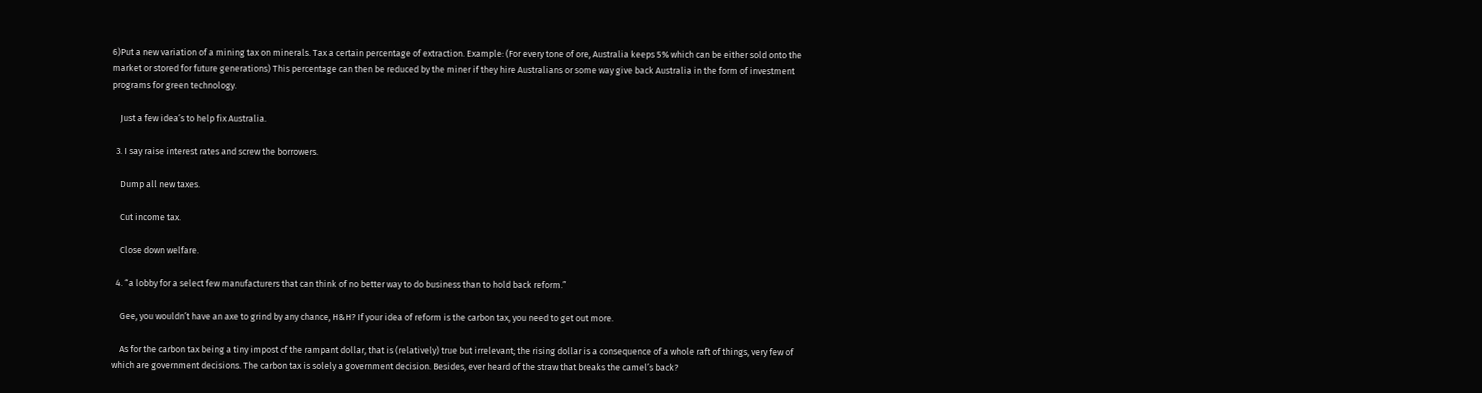6)Put a new variation of a mining tax on minerals. Tax a certain percentage of extraction. Example: (For every tone of ore, Australia keeps 5% which can be either sold onto the market or stored for future generations) This percentage can then be reduced by the miner if they hire Australians or some way give back Australia in the form of investment programs for green technology.

    Just a few idea’s to help fix Australia.

  3. I say raise interest rates and screw the borrowers.

    Dump all new taxes.

    Cut income tax.

    Close down welfare.

  4. “a lobby for a select few manufacturers that can think of no better way to do business than to hold back reform.”

    Gee, you wouldn’t have an axe to grind by any chance, H&H? If your idea of reform is the carbon tax, you need to get out more.

    As for the carbon tax being a tiny impost cf the rampant dollar, that is (relatively) true but irrelevant; the rising dollar is a consequence of a whole raft of things, very few of which are government decisions. The carbon tax is solely a government decision. Besides, ever heard of the straw that breaks the camel’s back?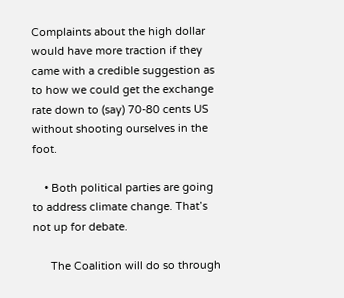Complaints about the high dollar would have more traction if they came with a credible suggestion as to how we could get the exchange rate down to (say) 70-80 cents US without shooting ourselves in the foot.

    • Both political parties are going to address climate change. That’s not up for debate.

      The Coalition will do so through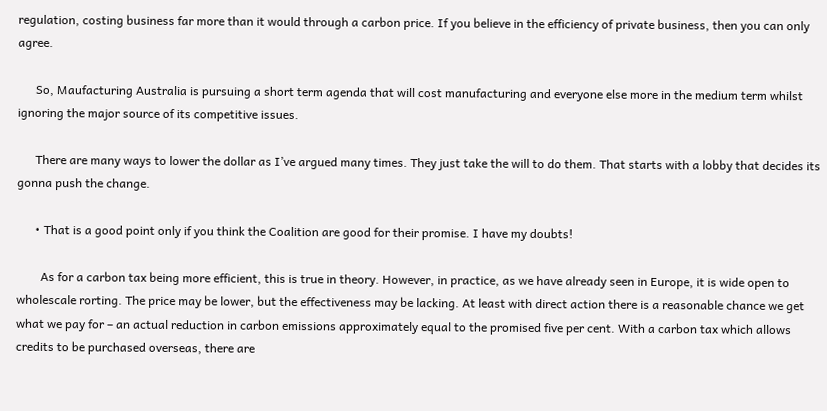regulation, costing business far more than it would through a carbon price. If you believe in the efficiency of private business, then you can only agree.

      So, Maufacturing Australia is pursuing a short term agenda that will cost manufacturing and everyone else more in the medium term whilst ignoring the major source of its competitive issues.

      There are many ways to lower the dollar as I’ve argued many times. They just take the will to do them. That starts with a lobby that decides its gonna push the change.

      • That is a good point only if you think the Coalition are good for their promise. I have my doubts!

        As for a carbon tax being more efficient, this is true in theory. However, in practice, as we have already seen in Europe, it is wide open to wholescale rorting. The price may be lower, but the effectiveness may be lacking. At least with direct action there is a reasonable chance we get what we pay for – an actual reduction in carbon emissions approximately equal to the promised five per cent. With a carbon tax which allows credits to be purchased overseas, there are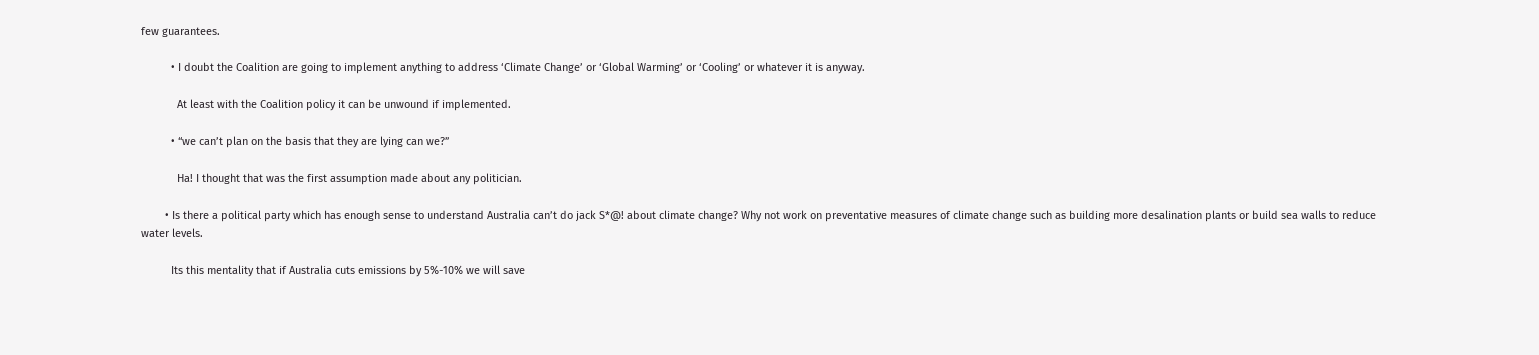few guarantees.

          • I doubt the Coalition are going to implement anything to address ‘Climate Change’ or ‘Global Warming’ or ‘Cooling’ or whatever it is anyway.

            At least with the Coalition policy it can be unwound if implemented.

          • “we can’t plan on the basis that they are lying can we?”

            Ha! I thought that was the first assumption made about any politician.

        • Is there a political party which has enough sense to understand Australia can’t do jack S*@! about climate change? Why not work on preventative measures of climate change such as building more desalination plants or build sea walls to reduce water levels.

          Its this mentality that if Australia cuts emissions by 5%-10% we will save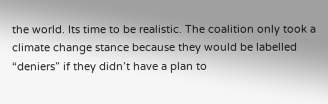the world. Its time to be realistic. The coalition only took a climate change stance because they would be labelled “deniers” if they didn’t have a plan to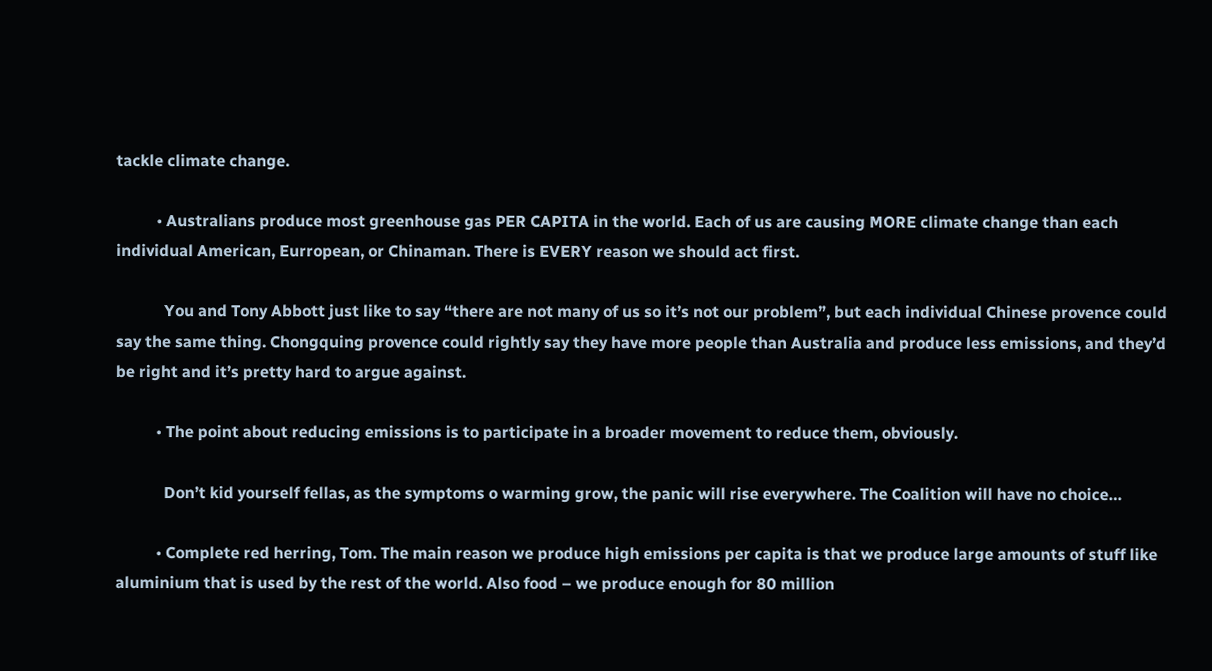tackle climate change.

          • Australians produce most greenhouse gas PER CAPITA in the world. Each of us are causing MORE climate change than each individual American, Eurropean, or Chinaman. There is EVERY reason we should act first.

            You and Tony Abbott just like to say “there are not many of us so it’s not our problem”, but each individual Chinese provence could say the same thing. Chongquing provence could rightly say they have more people than Australia and produce less emissions, and they’d be right and it’s pretty hard to argue against.

          • The point about reducing emissions is to participate in a broader movement to reduce them, obviously.

            Don’t kid yourself fellas, as the symptoms o warming grow, the panic will rise everywhere. The Coalition will have no choice…

          • Complete red herring, Tom. The main reason we produce high emissions per capita is that we produce large amounts of stuff like aluminium that is used by the rest of the world. Also food – we produce enough for 80 million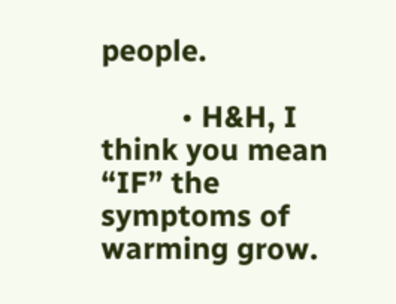people.

          • H&H, I think you mean “IF” the symptoms of warming grow.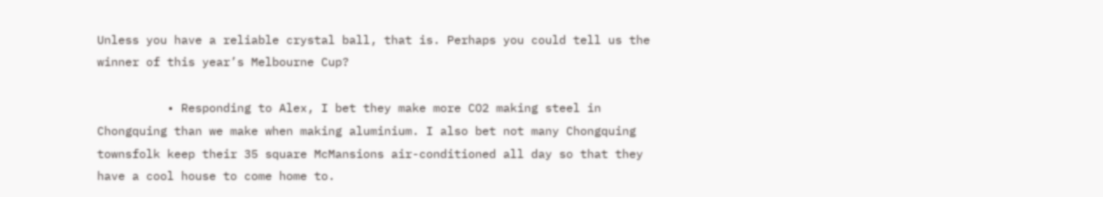Unless you have a reliable crystal ball, that is. Perhaps you could tell us the winner of this year’s Melbourne Cup?

          • Responding to Alex, I bet they make more CO2 making steel in Chongquing than we make when making aluminium. I also bet not many Chongquing townsfolk keep their 35 square McMansions air-conditioned all day so that they have a cool house to come home to.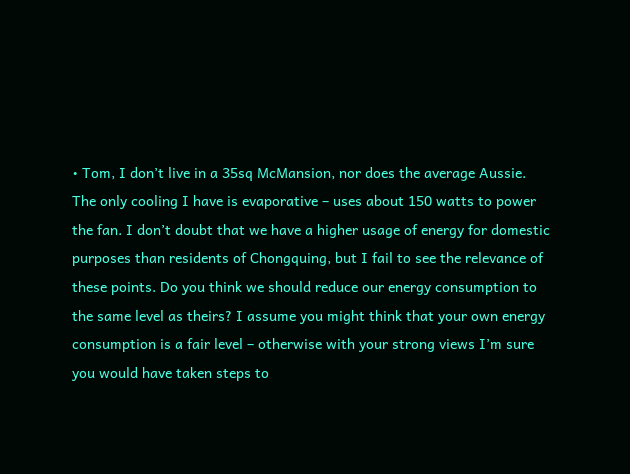• Tom, I don’t live in a 35sq McMansion, nor does the average Aussie. The only cooling I have is evaporative – uses about 150 watts to power the fan. I don’t doubt that we have a higher usage of energy for domestic purposes than residents of Chongquing, but I fail to see the relevance of these points. Do you think we should reduce our energy consumption to the same level as theirs? I assume you might think that your own energy consumption is a fair level – otherwise with your strong views I’m sure you would have taken steps to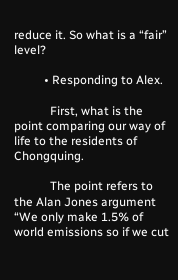reduce it. So what is a “fair” level?

          • Responding to Alex.

            First, what is the point comparing our way of life to the residents of Chongquing.

            The point refers to the Alan Jones argument “We only make 1.5% of world emissions so if we cut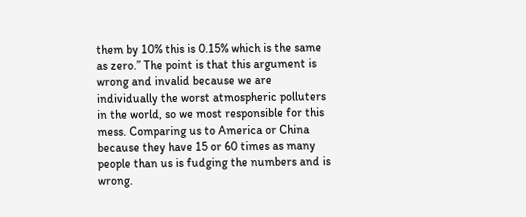them by 10% this is 0.15% which is the same as zero.” The point is that this argument is wrong and invalid because we are individually the worst atmospheric polluters in the world, so we most responsible for this mess. Comparing us to America or China because they have 15 or 60 times as many people than us is fudging the numbers and is wrong.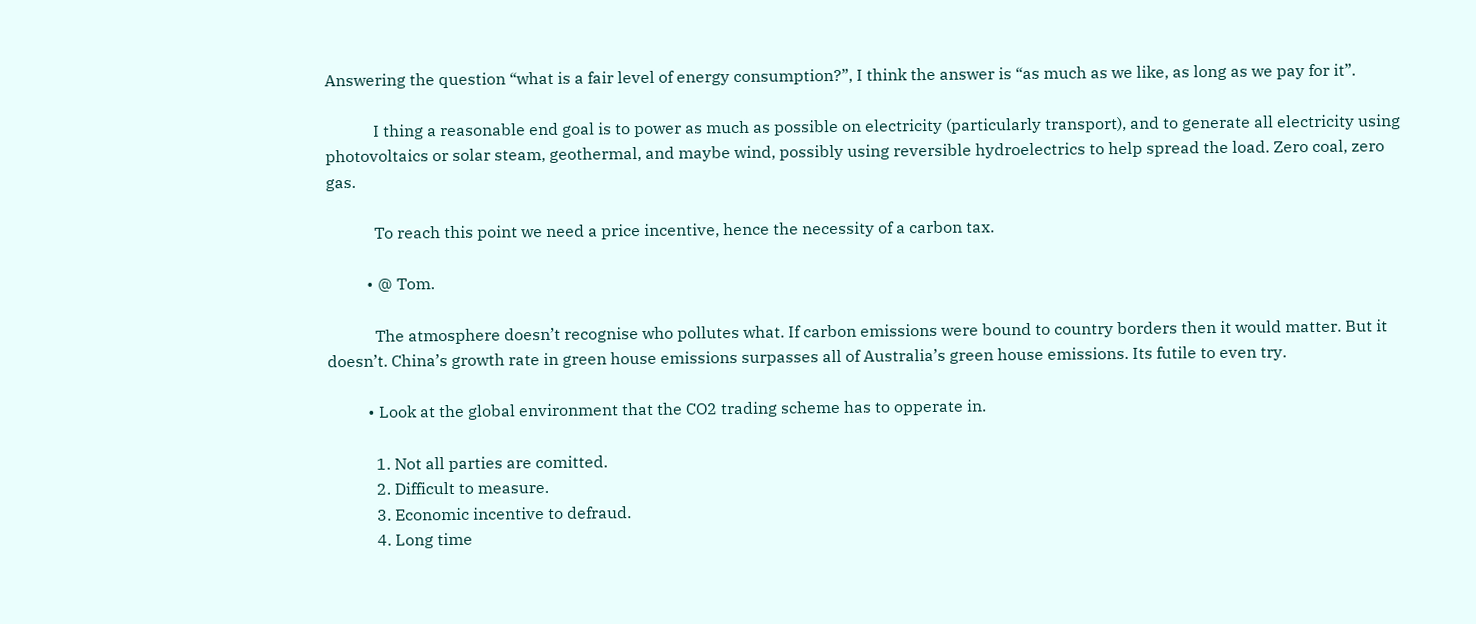Answering the question “what is a fair level of energy consumption?”, I think the answer is “as much as we like, as long as we pay for it”.

            I thing a reasonable end goal is to power as much as possible on electricity (particularly transport), and to generate all electricity using photovoltaics or solar steam, geothermal, and maybe wind, possibly using reversible hydroelectrics to help spread the load. Zero coal, zero gas.

            To reach this point we need a price incentive, hence the necessity of a carbon tax.

          • @ Tom.

            The atmosphere doesn’t recognise who pollutes what. If carbon emissions were bound to country borders then it would matter. But it doesn’t. China’s growth rate in green house emissions surpasses all of Australia’s green house emissions. Its futile to even try.

          • Look at the global environment that the CO2 trading scheme has to opperate in.

            1. Not all parties are comitted.
            2. Difficult to measure.
            3. Economic incentive to defraud.
            4. Long time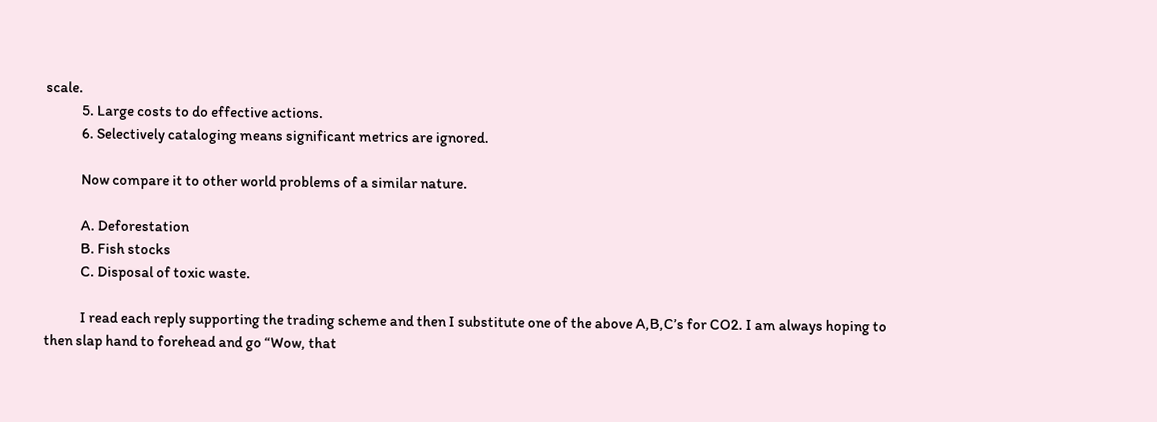scale.
            5. Large costs to do effective actions.
            6. Selectively cataloging means significant metrics are ignored.

            Now compare it to other world problems of a similar nature.

            A. Deforestation
            B. Fish stocks
            C. Disposal of toxic waste.

            I read each reply supporting the trading scheme and then I substitute one of the above A,B,C’s for CO2. I am always hoping to then slap hand to forehead and go “Wow, that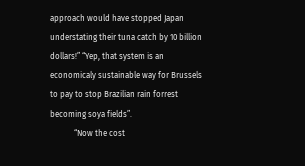approach would have stopped Japan understating their tuna catch by 10 billion dollars!” “Yep, that system is an economicaly sustainable way for Brussels to pay to stop Brazilian rain forrest becoming soya fields”.
            “Now the cost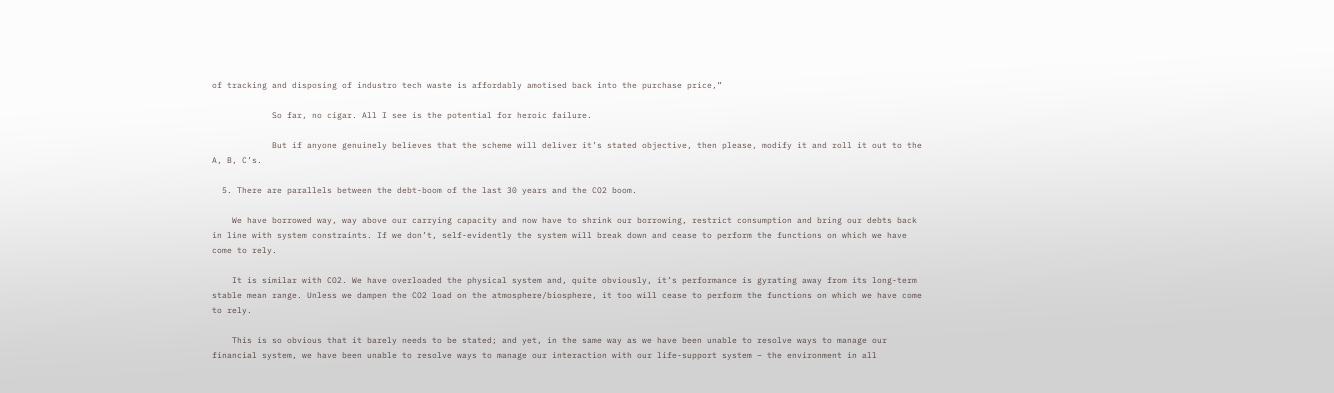of tracking and disposing of industro tech waste is affordably amotised back into the purchase price,”

            So far, no cigar. All I see is the potential for heroic failure.

            But if anyone genuinely believes that the scheme will deliver it’s stated objective, then please, modify it and roll it out to the A, B, C’s.

  5. There are parallels between the debt-boom of the last 30 years and the CO2 boom.

    We have borrowed way, way above our carrying capacity and now have to shrink our borrowing, restrict consumption and bring our debts back in line with system constraints. If we don’t, self-evidently the system will break down and cease to perform the functions on which we have come to rely.

    It is similar with CO2. We have overloaded the physical system and, quite obviously, it’s performance is gyrating away from its long-term stable mean range. Unless we dampen the CO2 load on the atmosphere/biosphere, it too will cease to perform the functions on which we have come to rely.

    This is so obvious that it barely needs to be stated; and yet, in the same way as we have been unable to resolve ways to manage our financial system, we have been unable to resolve ways to manage our interaction with our life-support system – the environment in all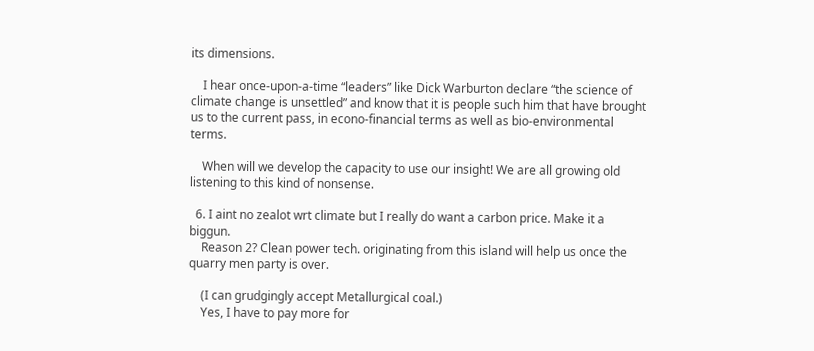its dimensions.

    I hear once-upon-a-time “leaders” like Dick Warburton declare “the science of climate change is unsettled” and know that it is people such him that have brought us to the current pass, in econo-financial terms as well as bio-environmental terms.

    When will we develop the capacity to use our insight! We are all growing old listening to this kind of nonsense.

  6. I aint no zealot wrt climate but I really do want a carbon price. Make it a biggun.
    Reason 2? Clean power tech. originating from this island will help us once the quarry men party is over.

    (I can grudgingly accept Metallurgical coal.)
    Yes, I have to pay more for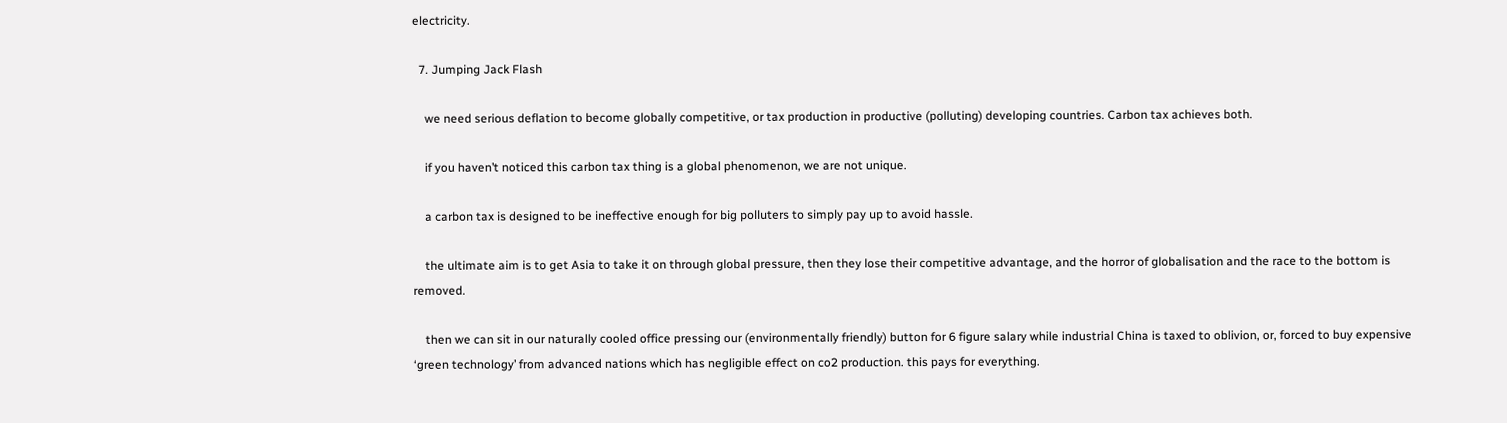electricity.

  7. Jumping Jack Flash

    we need serious deflation to become globally competitive, or tax production in productive (polluting) developing countries. Carbon tax achieves both.

    if you haven’t noticed this carbon tax thing is a global phenomenon, we are not unique.

    a carbon tax is designed to be ineffective enough for big polluters to simply pay up to avoid hassle.

    the ultimate aim is to get Asia to take it on through global pressure, then they lose their competitive advantage, and the horror of globalisation and the race to the bottom is removed.

    then we can sit in our naturally cooled office pressing our (environmentally friendly) button for 6 figure salary while industrial China is taxed to oblivion, or, forced to buy expensive ‘green technology’ from advanced nations which has negligible effect on co2 production. this pays for everything.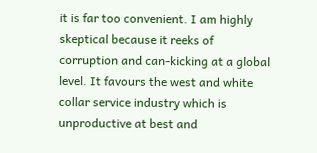it is far too convenient. I am highly skeptical because it reeks of corruption and can-kicking at a global level. It favours the west and white collar service industry which is unproductive at best and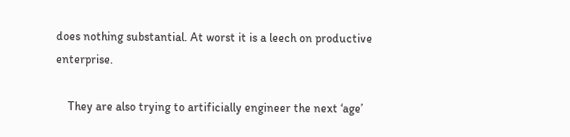does nothing substantial. At worst it is a leech on productive enterprise.

    They are also trying to artificially engineer the next ‘age’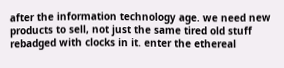after the information technology age. we need new products to sell, not just the same tired old stuff rebadged with clocks in it. enter the ethereal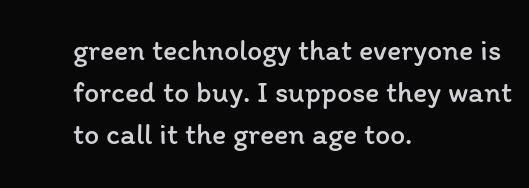green technology that everyone is forced to buy. I suppose they want to call it the green age too.